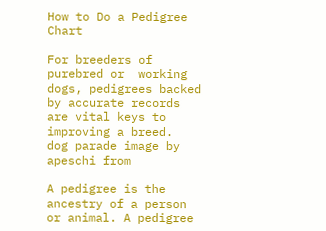How to Do a Pedigree Chart

For breeders of purebred or  working dogs, pedigrees backed by accurate records  are vital keys to  improving a breed.
dog parade image by apeschi from

A pedigree is the ancestry of a person or animal. A pedigree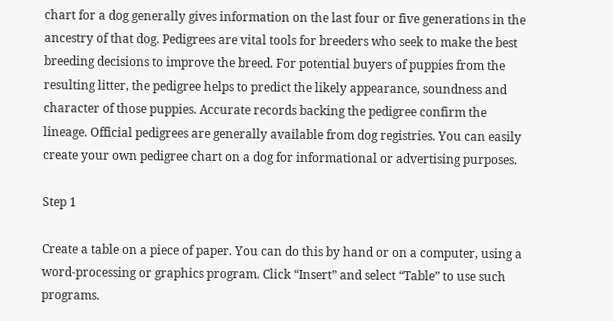chart for a dog generally gives information on the last four or five generations in the ancestry of that dog. Pedigrees are vital tools for breeders who seek to make the best breeding decisions to improve the breed. For potential buyers of puppies from the resulting litter, the pedigree helps to predict the likely appearance, soundness and character of those puppies. Accurate records backing the pedigree confirm the lineage. Official pedigrees are generally available from dog registries. You can easily create your own pedigree chart on a dog for informational or advertising purposes.

Step 1

Create a table on a piece of paper. You can do this by hand or on a computer, using a word-processing or graphics program. Click “Insert” and select “Table” to use such programs.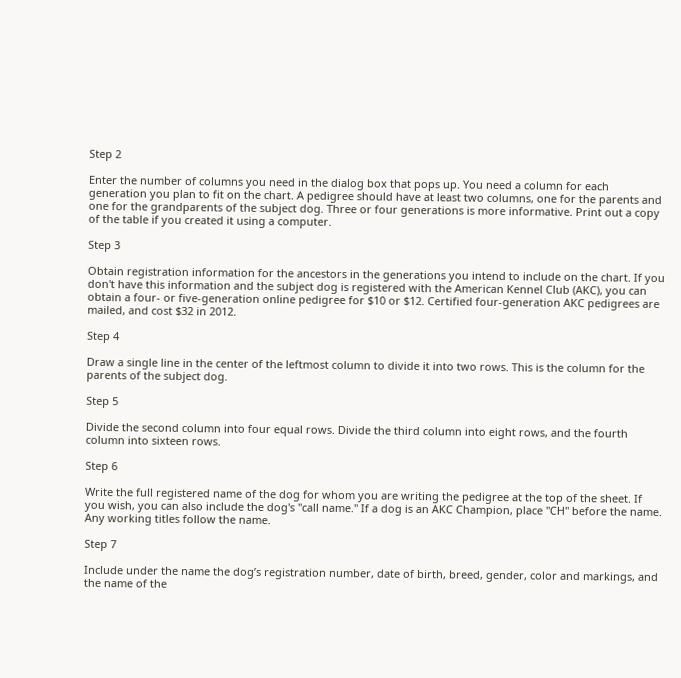Step 2

Enter the number of columns you need in the dialog box that pops up. You need a column for each generation you plan to fit on the chart. A pedigree should have at least two columns, one for the parents and one for the grandparents of the subject dog. Three or four generations is more informative. Print out a copy of the table if you created it using a computer.

Step 3

Obtain registration information for the ancestors in the generations you intend to include on the chart. If you don't have this information and the subject dog is registered with the American Kennel Club (AKC), you can obtain a four- or five-generation online pedigree for $10 or $12. Certified four-generation AKC pedigrees are mailed, and cost $32 in 2012.

Step 4

Draw a single line in the center of the leftmost column to divide it into two rows. This is the column for the parents of the subject dog.

Step 5

Divide the second column into four equal rows. Divide the third column into eight rows, and the fourth column into sixteen rows.

Step 6

Write the full registered name of the dog for whom you are writing the pedigree at the top of the sheet. If you wish, you can also include the dog's "call name." If a dog is an AKC Champion, place "CH" before the name. Any working titles follow the name.

Step 7

Include under the name the dog’s registration number, date of birth, breed, gender, color and markings, and the name of the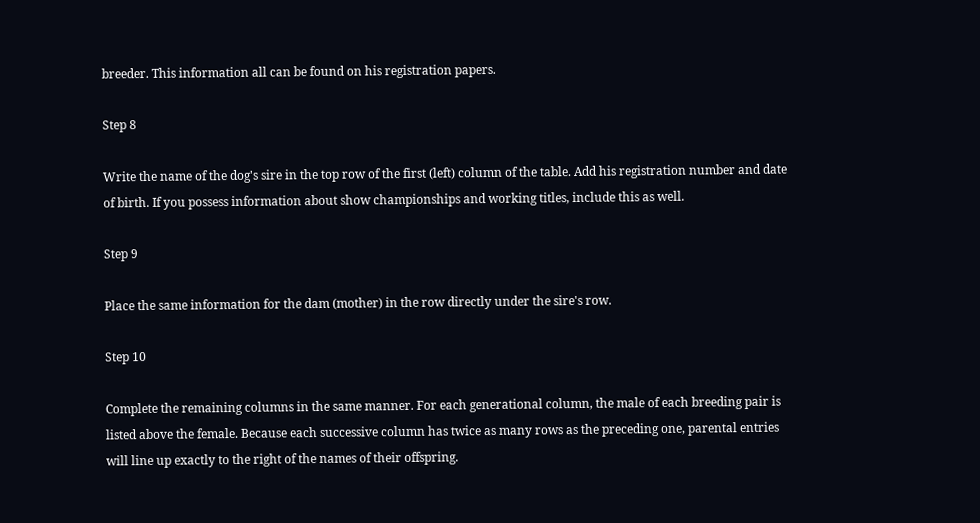breeder. This information all can be found on his registration papers.

Step 8

Write the name of the dog's sire in the top row of the first (left) column of the table. Add his registration number and date of birth. If you possess information about show championships and working titles, include this as well.

Step 9

Place the same information for the dam (mother) in the row directly under the sire's row.

Step 10

Complete the remaining columns in the same manner. For each generational column, the male of each breeding pair is listed above the female. Because each successive column has twice as many rows as the preceding one, parental entries will line up exactly to the right of the names of their offspring.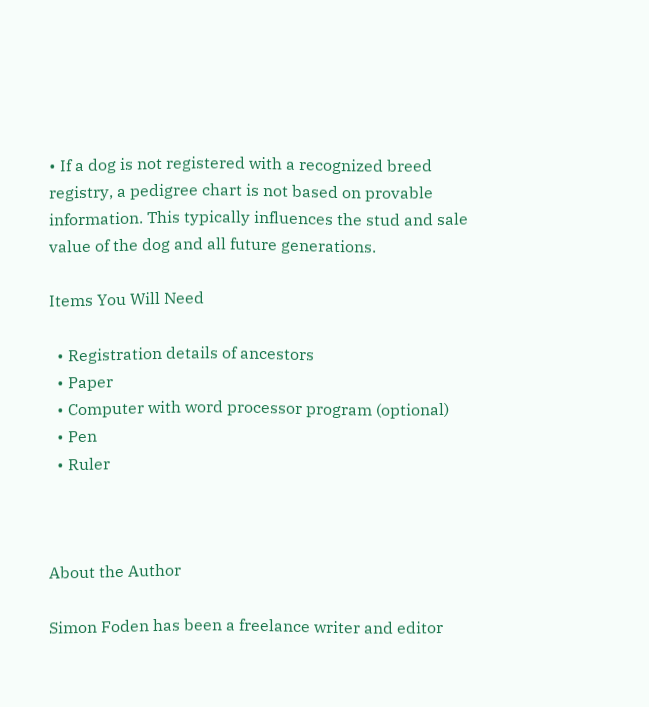• If a dog is not registered with a recognized breed registry, a pedigree chart is not based on provable information. This typically influences the stud and sale value of the dog and all future generations.

Items You Will Need

  • Registration details of ancestors
  • Paper
  • Computer with word processor program (optional)
  • Pen
  • Ruler



About the Author

Simon Foden has been a freelance writer and editor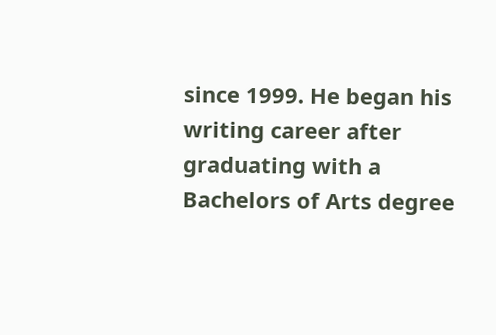since 1999. He began his writing career after graduating with a Bachelors of Arts degree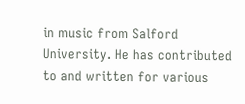in music from Salford University. He has contributed to and written for various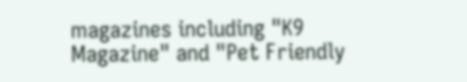magazines including "K9 Magazine" and "Pet Friendly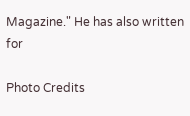Magazine." He has also written for

Photo Credits